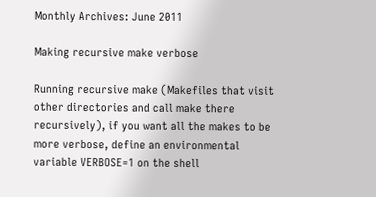Monthly Archives: June 2011

Making recursive make verbose

Running recursive make (Makefiles that visit other directories and call make there recursively), if you want all the makes to be more verbose, define an environmental variable VERBOSE=1 on the shell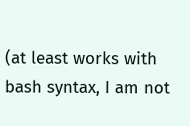(at least works with bash syntax, I am not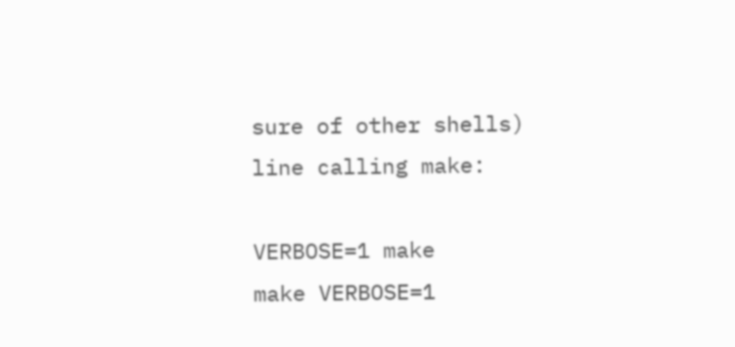sure of other shells) line calling make:

VERBOSE=1 make
make VERBOSE=1